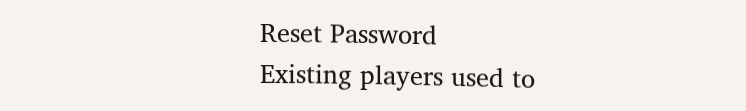Reset Password
Existing players used to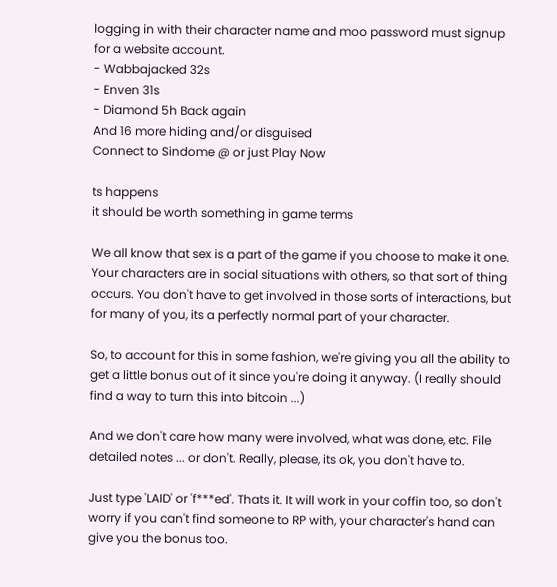logging in with their character name and moo password must signup for a website account.
- Wabbajacked 32s
- Enven 31s
- Diamond 5h Back again
And 16 more hiding and/or disguised
Connect to Sindome @ or just Play Now

ts happens
it should be worth something in game terms

We all know that sex is a part of the game if you choose to make it one. Your characters are in social situations with others, so that sort of thing occurs. You don't have to get involved in those sorts of interactions, but for many of you, its a perfectly normal part of your character.

So, to account for this in some fashion, we're giving you all the ability to get a little bonus out of it since you're doing it anyway. (I really should find a way to turn this into bitcoin ...)

And we don't care how many were involved, what was done, etc. File detailed notes ... or don't. Really, please, its ok, you don't have to.

Just type 'LAID' or 'f***ed'. Thats it. It will work in your coffin too, so don't worry if you can't find someone to RP with, your character's hand can give you the bonus too.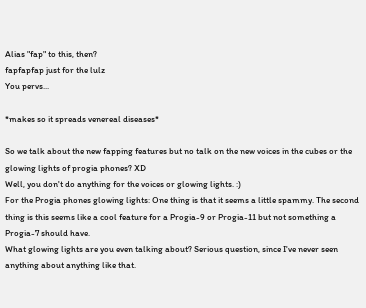Alias "fap" to this, then?
fapfapfap just for the lulz
You pervs...

*makes so it spreads venereal diseases*

So we talk about the new fapping features but no talk on the new voices in the cubes or the glowing lights of progia phones? XD
Well, you don't do anything for the voices or glowing lights. :)
For the Progia phones glowing lights: One thing is that it seems a little spammy. The second thing is this seems like a cool feature for a Progia-9 or Progia-11 but not something a Progia-7 should have.
What glowing lights are you even talking about? Serious question, since I've never seen anything about anything like that.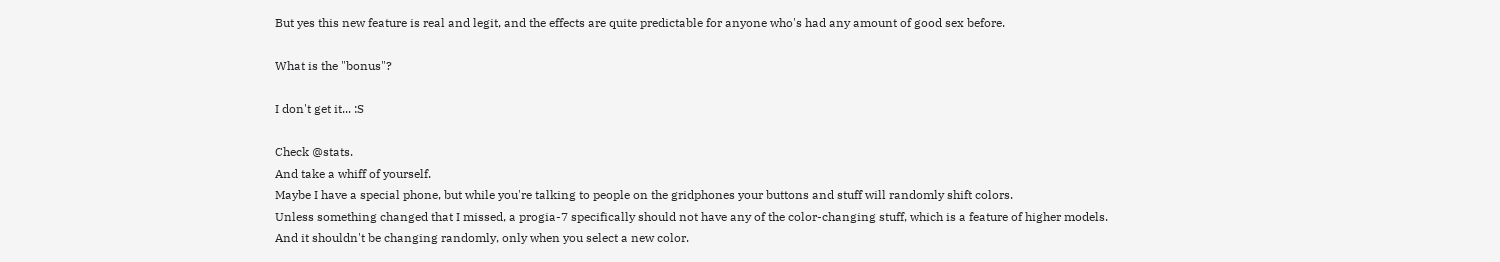But yes this new feature is real and legit, and the effects are quite predictable for anyone who's had any amount of good sex before.

What is the "bonus"?

I don't get it... :S

Check @stats.
And take a whiff of yourself.
Maybe I have a special phone, but while you're talking to people on the gridphones your buttons and stuff will randomly shift colors.
Unless something changed that I missed, a progia-7 specifically should not have any of the color-changing stuff, which is a feature of higher models.
And it shouldn't be changing randomly, only when you select a new color.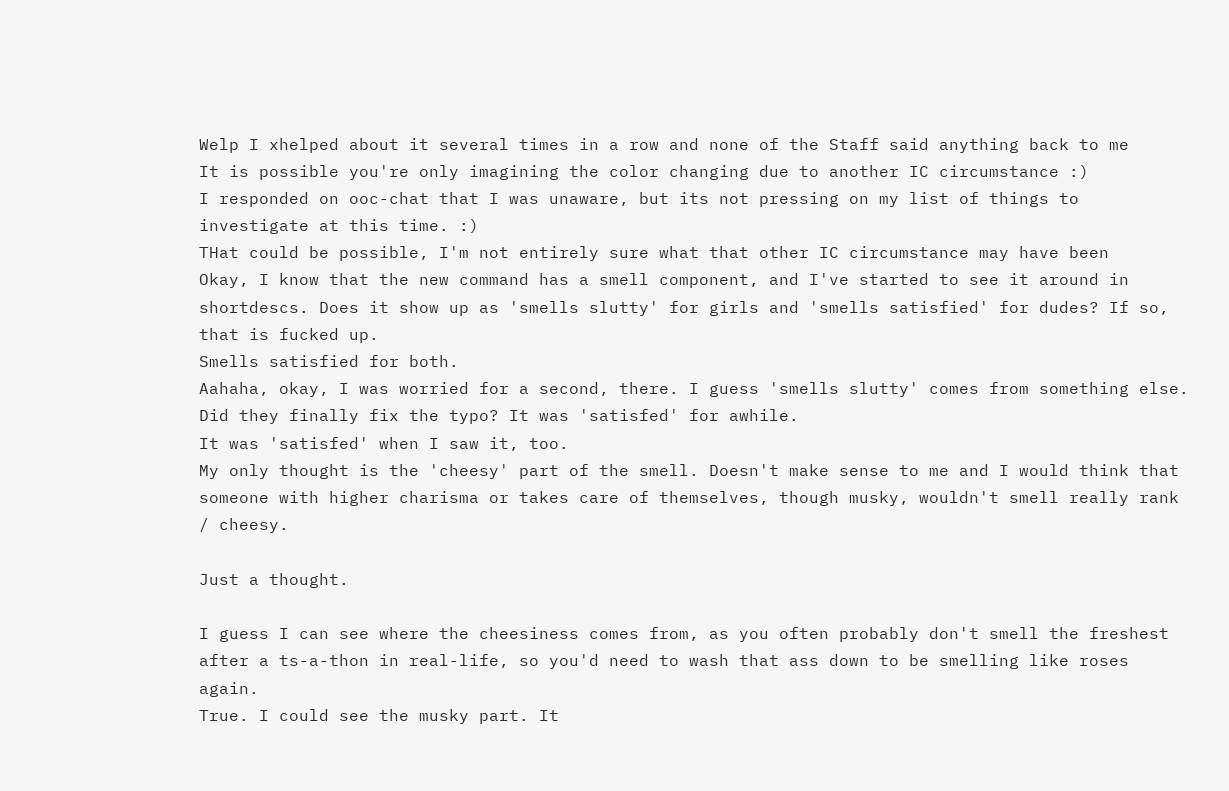Welp I xhelped about it several times in a row and none of the Staff said anything back to me
It is possible you're only imagining the color changing due to another IC circumstance :)
I responded on ooc-chat that I was unaware, but its not pressing on my list of things to investigate at this time. :)
THat could be possible, I'm not entirely sure what that other IC circumstance may have been
Okay, I know that the new command has a smell component, and I've started to see it around in shortdescs. Does it show up as 'smells slutty' for girls and 'smells satisfied' for dudes? If so, that is fucked up.
Smells satisfied for both.
Aahaha, okay, I was worried for a second, there. I guess 'smells slutty' comes from something else.
Did they finally fix the typo? It was 'satisfed' for awhile.
It was 'satisfed' when I saw it, too.
My only thought is the 'cheesy' part of the smell. Doesn't make sense to me and I would think that someone with higher charisma or takes care of themselves, though musky, wouldn't smell really rank / cheesy.

Just a thought.

I guess I can see where the cheesiness comes from, as you often probably don't smell the freshest after a ts-a-thon in real-life, so you'd need to wash that ass down to be smelling like roses again.
True. I could see the musky part. It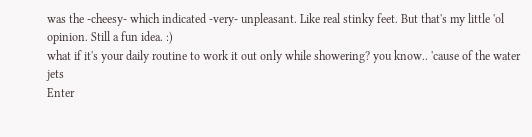was the -cheesy- which indicated -very- unpleasant. Like real stinky feet. But that's my little 'ol opinion. Still a fun idea. :)
what if it's your daily routine to work it out only while showering? you know.. 'cause of the water jets
Enter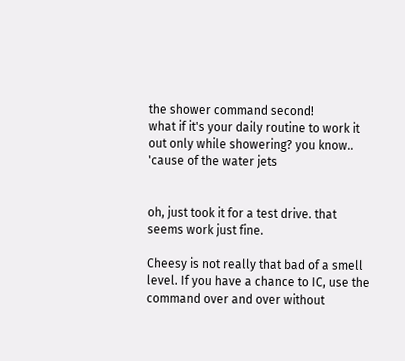the shower command second!
what if it's your daily routine to work it out only while showering? you know.. 'cause of the water jets


oh, just took it for a test drive. that seems work just fine.

Cheesy is not really that bad of a smell level. If you have a chance to IC, use the command over and over without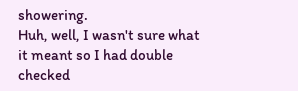showering.
Huh, well, I wasn't sure what it meant so I had double checked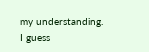my understanding. I guess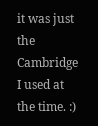it was just the Cambridge I used at the time. :)